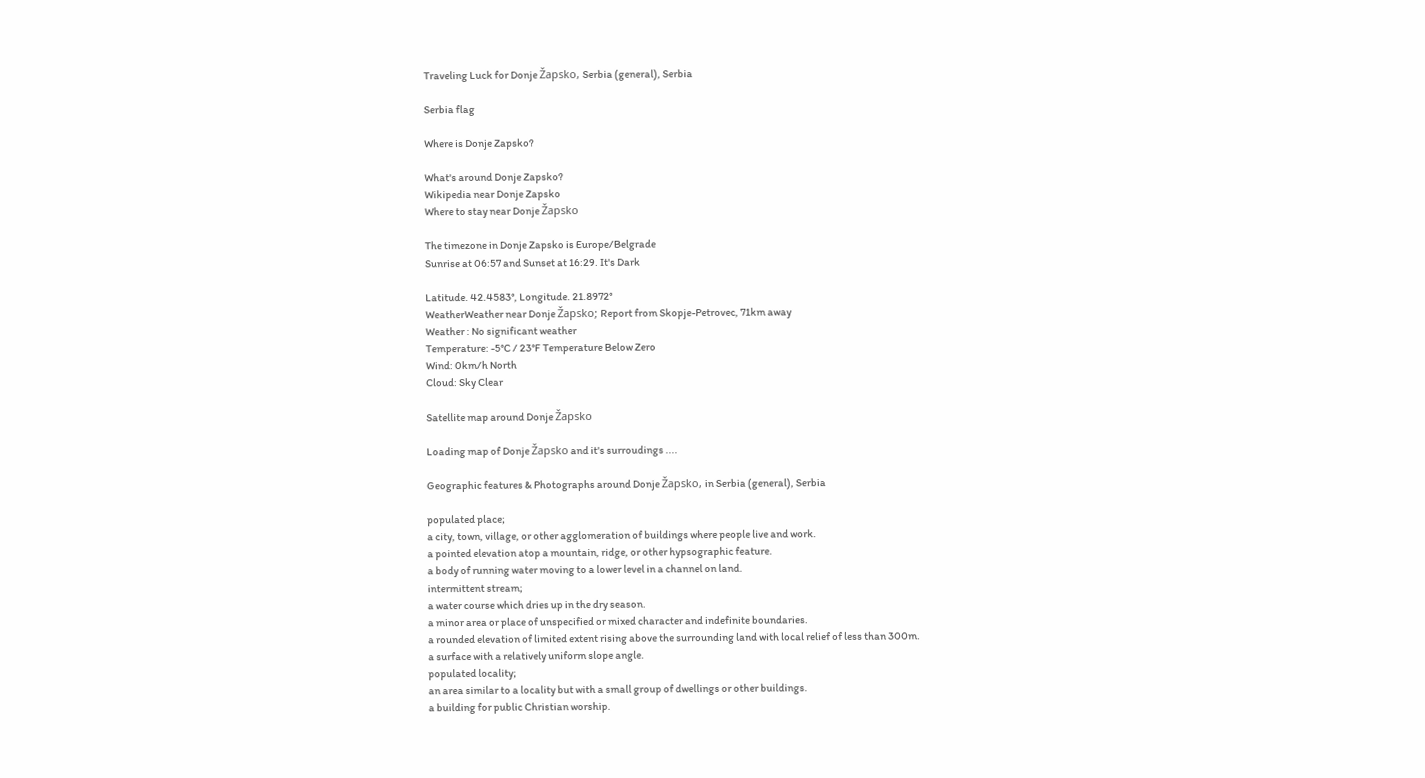Traveling Luck for Donje Žapsko, Serbia (general), Serbia

Serbia flag

Where is Donje Zapsko?

What's around Donje Zapsko?
Wikipedia near Donje Zapsko
Where to stay near Donje Žapsko

The timezone in Donje Zapsko is Europe/Belgrade
Sunrise at 06:57 and Sunset at 16:29. It's Dark

Latitude. 42.4583°, Longitude. 21.8972°
WeatherWeather near Donje Žapsko; Report from Skopje-Petrovec, 71km away
Weather : No significant weather
Temperature: -5°C / 23°F Temperature Below Zero
Wind: 0km/h North
Cloud: Sky Clear

Satellite map around Donje Žapsko

Loading map of Donje Žapsko and it's surroudings ....

Geographic features & Photographs around Donje Žapsko, in Serbia (general), Serbia

populated place;
a city, town, village, or other agglomeration of buildings where people live and work.
a pointed elevation atop a mountain, ridge, or other hypsographic feature.
a body of running water moving to a lower level in a channel on land.
intermittent stream;
a water course which dries up in the dry season.
a minor area or place of unspecified or mixed character and indefinite boundaries.
a rounded elevation of limited extent rising above the surrounding land with local relief of less than 300m.
a surface with a relatively uniform slope angle.
populated locality;
an area similar to a locality but with a small group of dwellings or other buildings.
a building for public Christian worship.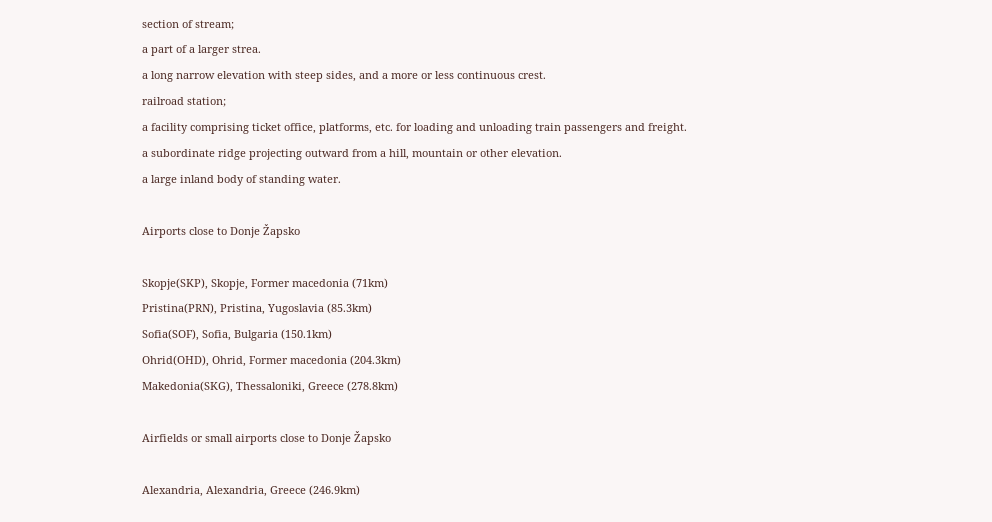section of stream;
a part of a larger strea.
a long narrow elevation with steep sides, and a more or less continuous crest.
railroad station;
a facility comprising ticket office, platforms, etc. for loading and unloading train passengers and freight.
a subordinate ridge projecting outward from a hill, mountain or other elevation.
a large inland body of standing water.

Airports close to Donje Žapsko

Skopje(SKP), Skopje, Former macedonia (71km)
Pristina(PRN), Pristina, Yugoslavia (85.3km)
Sofia(SOF), Sofia, Bulgaria (150.1km)
Ohrid(OHD), Ohrid, Former macedonia (204.3km)
Makedonia(SKG), Thessaloniki, Greece (278.8km)

Airfields or small airports close to Donje Žapsko

Alexandria, Alexandria, Greece (246.9km)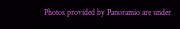Photos provided by Panoramio are under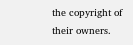the copyright of their owners.